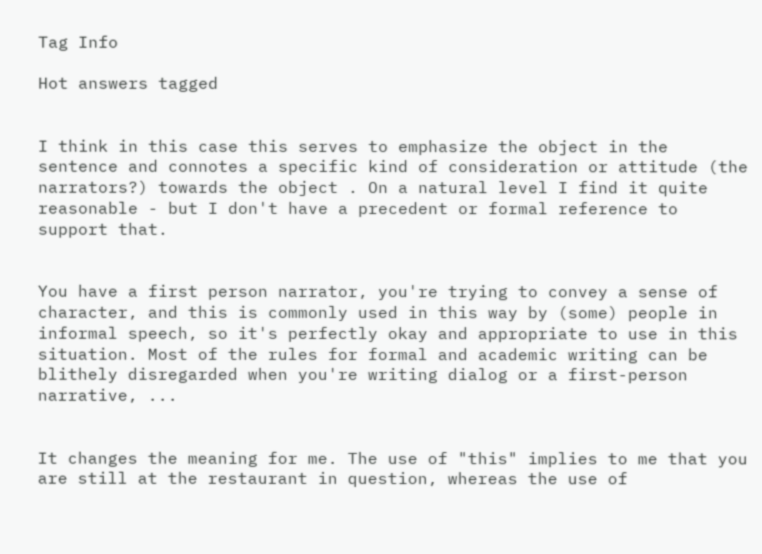Tag Info

Hot answers tagged


I think in this case this serves to emphasize the object in the sentence and connotes a specific kind of consideration or attitude (the narrators?) towards the object . On a natural level I find it quite reasonable - but I don't have a precedent or formal reference to support that.


You have a first person narrator, you're trying to convey a sense of character, and this is commonly used in this way by (some) people in informal speech, so it's perfectly okay and appropriate to use in this situation. Most of the rules for formal and academic writing can be blithely disregarded when you're writing dialog or a first-person narrative, ...


It changes the meaning for me. The use of "this" implies to me that you are still at the restaurant in question, whereas the use of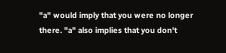"a" would imply that you were no longer there. "a" also implies that you don't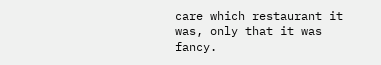care which restaurant it was, only that it was fancy.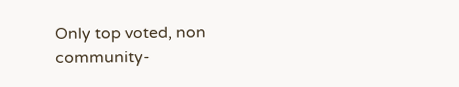Only top voted, non community-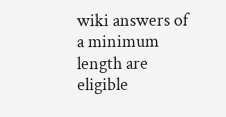wiki answers of a minimum length are eligible